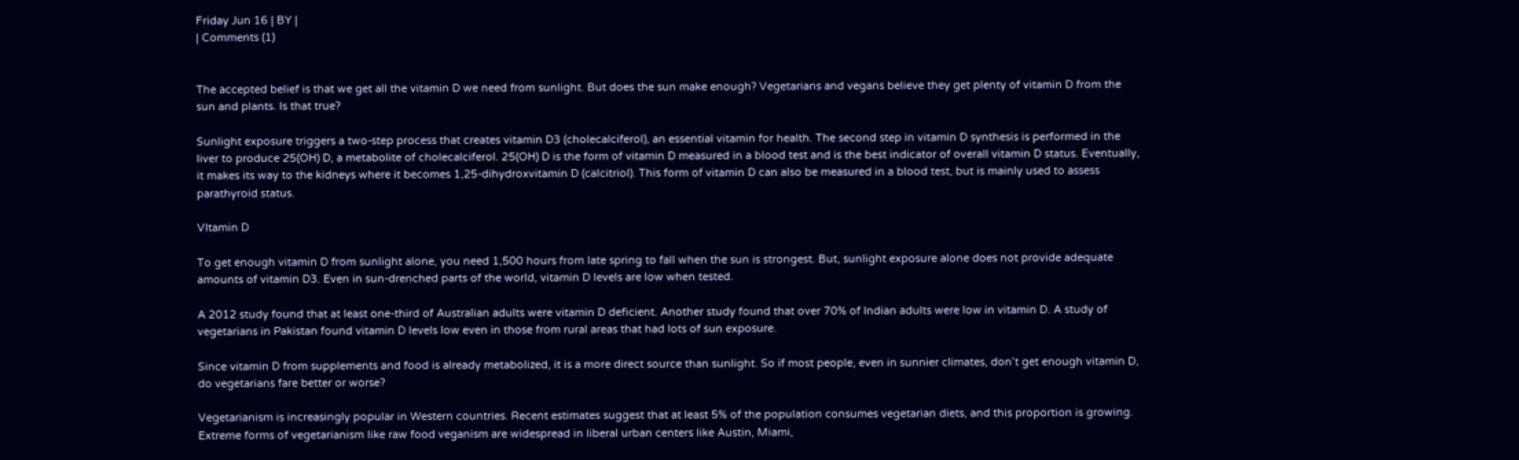Friday Jun 16 | BY |
| Comments (1)


The accepted belief is that we get all the vitamin D we need from sunlight. But does the sun make enough? Vegetarians and vegans believe they get plenty of vitamin D from the sun and plants. Is that true?

Sunlight exposure triggers a two-step process that creates vitamin D3 (cholecalciferol), an essential vitamin for health. The second step in vitamin D synthesis is performed in the liver to produce 25(OH) D, a metabolite of cholecalciferol. 25(OH) D is the form of vitamin D measured in a blood test and is the best indicator of overall vitamin D status. Eventually, it makes its way to the kidneys where it becomes 1,25-dihydroxvitamin D (calcitriol). This form of vitamin D can also be measured in a blood test, but is mainly used to assess parathyroid status.

VItamin D

To get enough vitamin D from sunlight alone, you need 1,500 hours from late spring to fall when the sun is strongest. But, sunlight exposure alone does not provide adequate amounts of vitamin D3. Even in sun-drenched parts of the world, vitamin D levels are low when tested.

A 2012 study found that at least one-third of Australian adults were vitamin D deficient. Another study found that over 70% of Indian adults were low in vitamin D. A study of vegetarians in Pakistan found vitamin D levels low even in those from rural areas that had lots of sun exposure.

Since vitamin D from supplements and food is already metabolized, it is a more direct source than sunlight. So if most people, even in sunnier climates, don’t get enough vitamin D, do vegetarians fare better or worse?

Vegetarianism is increasingly popular in Western countries. Recent estimates suggest that at least 5% of the population consumes vegetarian diets, and this proportion is growing. Extreme forms of vegetarianism like raw food veganism are widespread in liberal urban centers like Austin, Miami,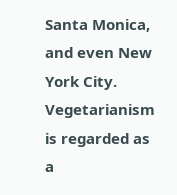Santa Monica, and even New York City. Vegetarianism is regarded as a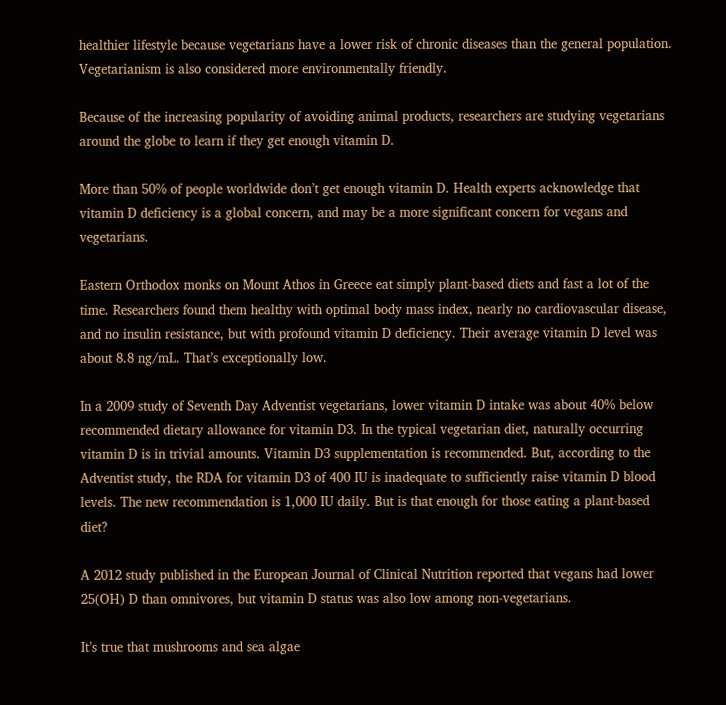healthier lifestyle because vegetarians have a lower risk of chronic diseases than the general population. Vegetarianism is also considered more environmentally friendly.

Because of the increasing popularity of avoiding animal products, researchers are studying vegetarians around the globe to learn if they get enough vitamin D.

More than 50% of people worldwide don’t get enough vitamin D. Health experts acknowledge that vitamin D deficiency is a global concern, and may be a more significant concern for vegans and vegetarians.

Eastern Orthodox monks on Mount Athos in Greece eat simply plant-based diets and fast a lot of the time. Researchers found them healthy with optimal body mass index, nearly no cardiovascular disease, and no insulin resistance, but with profound vitamin D deficiency. Their average vitamin D level was about 8.8 ng/mL. That’s exceptionally low.

In a 2009 study of Seventh Day Adventist vegetarians, lower vitamin D intake was about 40% below recommended dietary allowance for vitamin D3. In the typical vegetarian diet, naturally occurring vitamin D is in trivial amounts. Vitamin D3 supplementation is recommended. But, according to the Adventist study, the RDA for vitamin D3 of 400 IU is inadequate to sufficiently raise vitamin D blood levels. The new recommendation is 1,000 IU daily. But is that enough for those eating a plant-based diet?

A 2012 study published in the European Journal of Clinical Nutrition reported that vegans had lower 25(OH) D than omnivores, but vitamin D status was also low among non-vegetarians.

It’s true that mushrooms and sea algae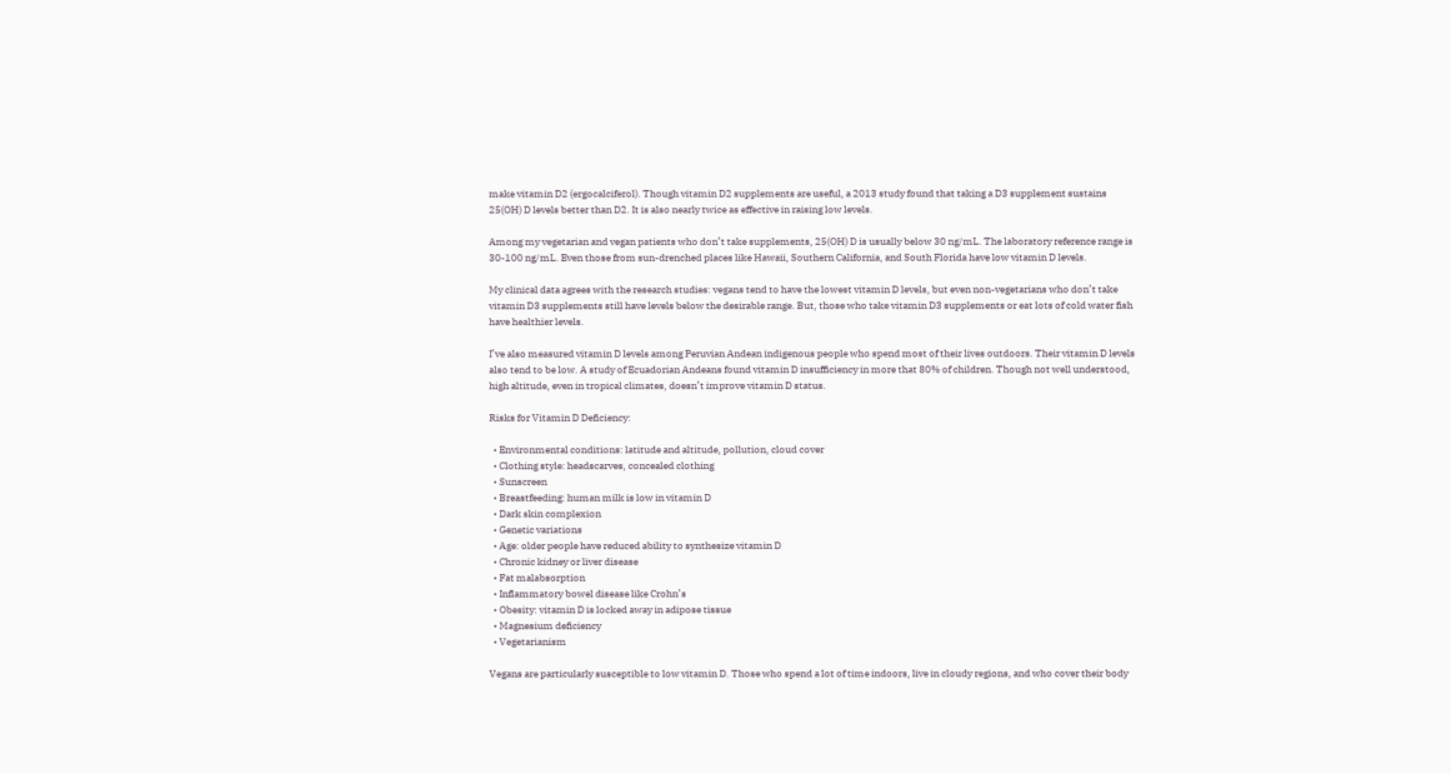make vitamin D2 (ergocalciferol). Though vitamin D2 supplements are useful, a 2013 study found that taking a D3 supplement sustains 25(OH) D levels better than D2. It is also nearly twice as effective in raising low levels.

Among my vegetarian and vegan patients who don’t take supplements, 25(OH) D is usually below 30 ng/mL. The laboratory reference range is 30-100 ng/mL. Even those from sun-drenched places like Hawaii, Southern California, and South Florida have low vitamin D levels.

My clinical data agrees with the research studies: vegans tend to have the lowest vitamin D levels, but even non-vegetarians who don’t take vitamin D3 supplements still have levels below the desirable range. But, those who take vitamin D3 supplements or eat lots of cold water fish have healthier levels.

I’ve also measured vitamin D levels among Peruvian Andean indigenous people who spend most of their lives outdoors. Their vitamin D levels also tend to be low. A study of Ecuadorian Andeans found vitamin D insufficiency in more that 80% of children. Though not well understood, high altitude, even in tropical climates, doesn’t improve vitamin D status.

Risks for Vitamin D Deficiency:

  • Environmental conditions: latitude and altitude, pollution, cloud cover
  • Clothing style: headscarves, concealed clothing
  • Sunscreen
  • Breastfeeding: human milk is low in vitamin D
  • Dark skin complexion
  • Genetic variations
  • Age: older people have reduced ability to synthesize vitamin D
  • Chronic kidney or liver disease
  • Fat malabsorption
  • Inflammatory bowel disease like Crohn’s
  • Obesity: vitamin D is locked away in adipose tissue
  • Magnesium deficiency
  • Vegetarianism

Vegans are particularly susceptible to low vitamin D. Those who spend a lot of time indoors, live in cloudy regions, and who cover their body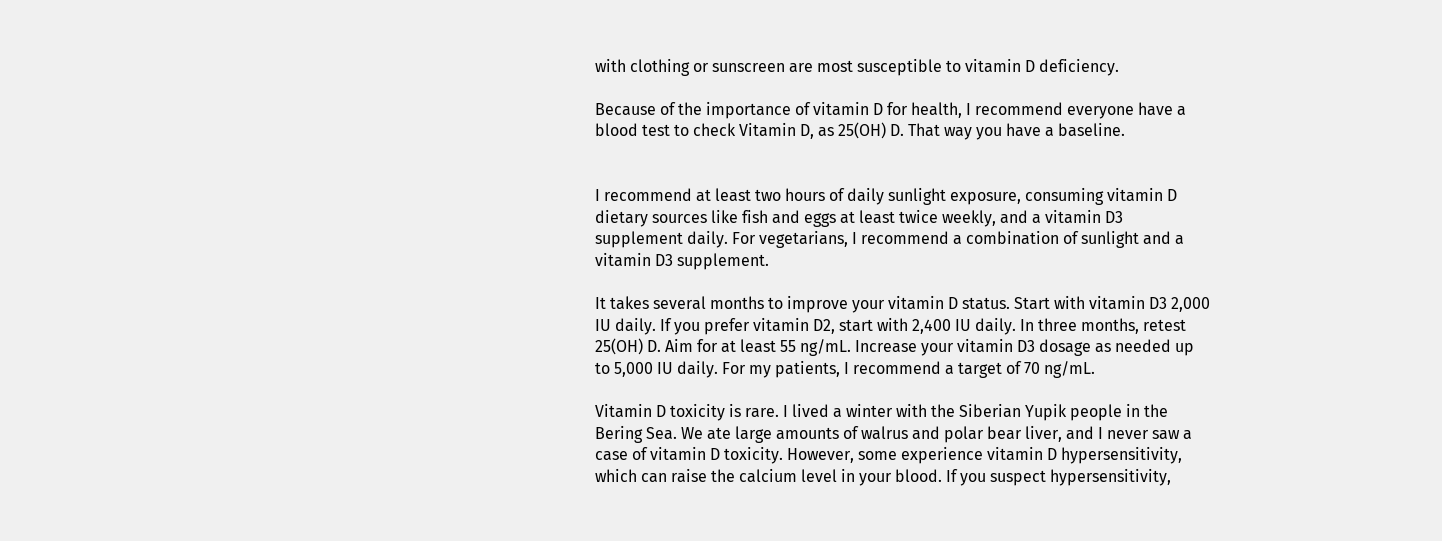with clothing or sunscreen are most susceptible to vitamin D deficiency.

Because of the importance of vitamin D for health, I recommend everyone have a blood test to check Vitamin D, as 25(OH) D. That way you have a baseline.


I recommend at least two hours of daily sunlight exposure, consuming vitamin D dietary sources like fish and eggs at least twice weekly, and a vitamin D3 supplement daily. For vegetarians, I recommend a combination of sunlight and a vitamin D3 supplement.

It takes several months to improve your vitamin D status. Start with vitamin D3 2,000 IU daily. If you prefer vitamin D2, start with 2,400 IU daily. In three months, retest 25(OH) D. Aim for at least 55 ng/mL. Increase your vitamin D3 dosage as needed up to 5,000 IU daily. For my patients, I recommend a target of 70 ng/mL.

Vitamin D toxicity is rare. I lived a winter with the Siberian Yupik people in the Bering Sea. We ate large amounts of walrus and polar bear liver, and I never saw a case of vitamin D toxicity. However, some experience vitamin D hypersensitivity, which can raise the calcium level in your blood. If you suspect hypersensitivity,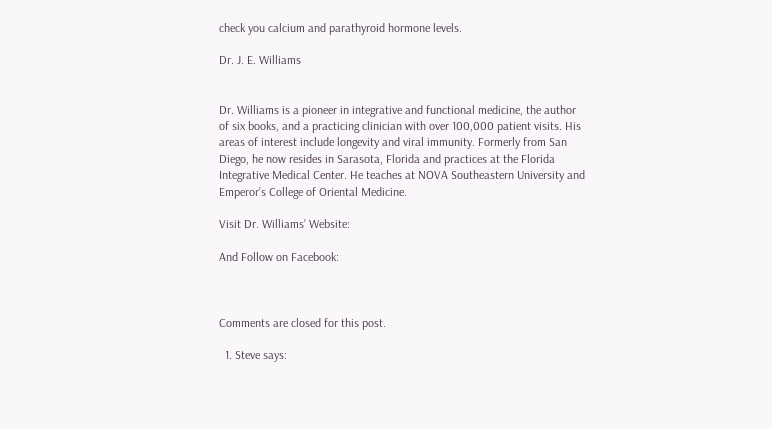check you calcium and parathyroid hormone levels.

Dr. J. E. Williams


Dr. Williams is a pioneer in integrative and functional medicine, the author of six books, and a practicing clinician with over 100,000 patient visits. His areas of interest include longevity and viral immunity. Formerly from San Diego, he now resides in Sarasota, Florida and practices at the Florida Integrative Medical Center. He teaches at NOVA Southeastern University and Emperor’s College of Oriental Medicine.

Visit Dr. Williams’ Website:

And Follow on Facebook:



Comments are closed for this post.

  1. Steve says: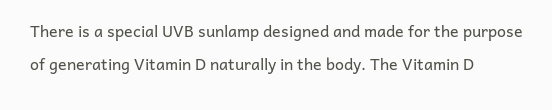There is a special UVB sunlamp designed and made for the purpose of generating Vitamin D naturally in the body. The Vitamin D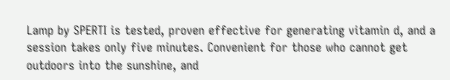Lamp by SPERTI is tested, proven effective for generating vitamin d, and a session takes only five minutes. Convenient for those who cannot get outdoors into the sunshine, and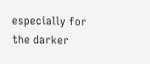especially for the darker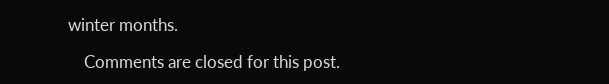winter months.

    Comments are closed for this post.